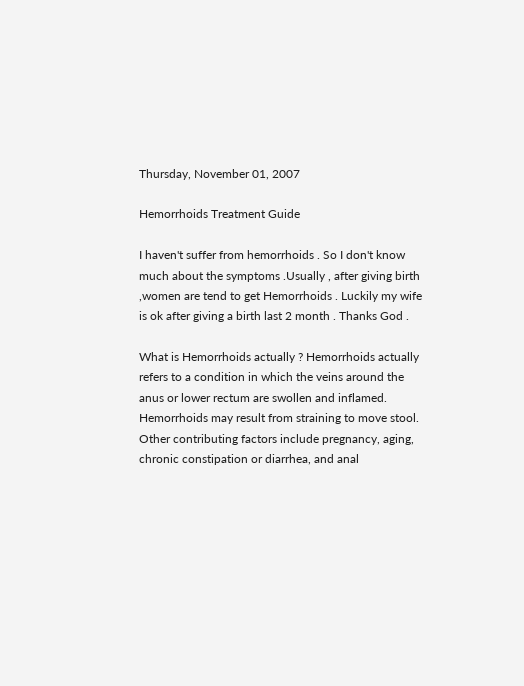Thursday, November 01, 2007

Hemorrhoids Treatment Guide

I haven't suffer from hemorrhoids . So I don't know much about the symptoms .Usually , after giving birth ,women are tend to get Hemorrhoids . Luckily my wife is ok after giving a birth last 2 month . Thanks God .

What is Hemorrhoids actually ? Hemorrhoids actually refers to a condition in which the veins around the anus or lower rectum are swollen and inflamed. Hemorrhoids may result from straining to move stool. Other contributing factors include pregnancy, aging, chronic constipation or diarrhea, and anal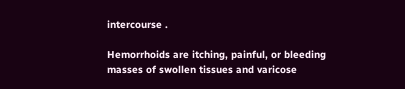intercourse .

Hemorrhoids are itching, painful, or bleeding masses of swollen tissues and varicose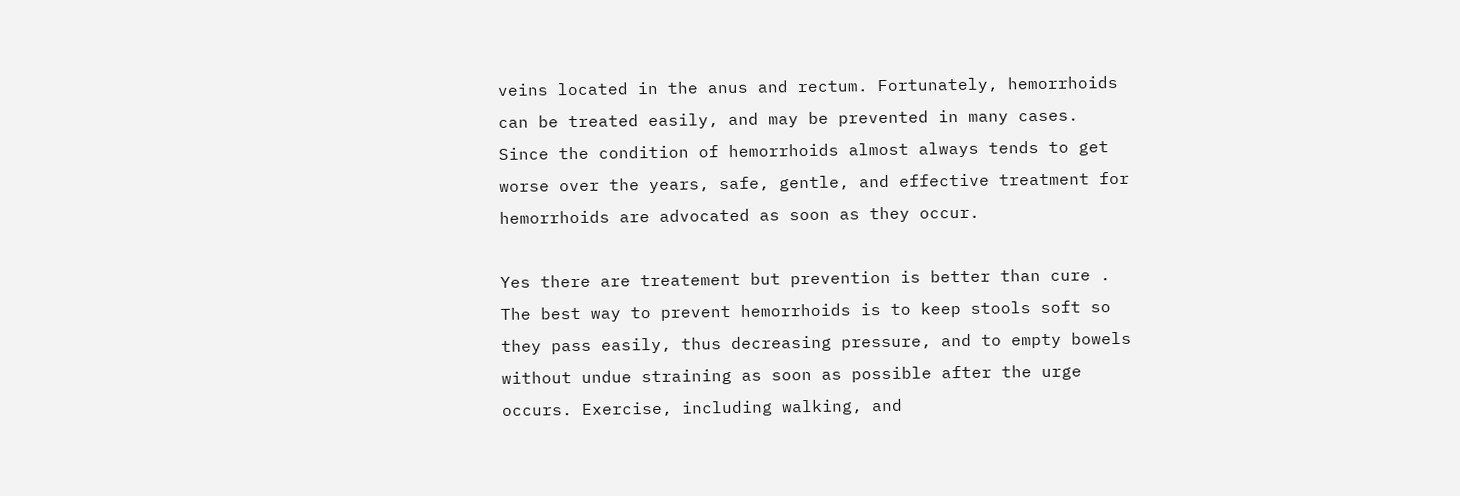veins located in the anus and rectum. Fortunately, hemorrhoids can be treated easily, and may be prevented in many cases. Since the condition of hemorrhoids almost always tends to get worse over the years, safe, gentle, and effective treatment for hemorrhoids are advocated as soon as they occur.

Yes there are treatement but prevention is better than cure . The best way to prevent hemorrhoids is to keep stools soft so they pass easily, thus decreasing pressure, and to empty bowels without undue straining as soon as possible after the urge occurs. Exercise, including walking, and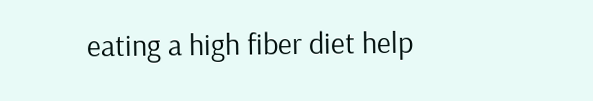eating a high fiber diet help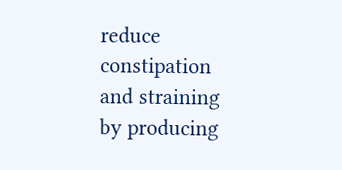reduce constipation and straining by producing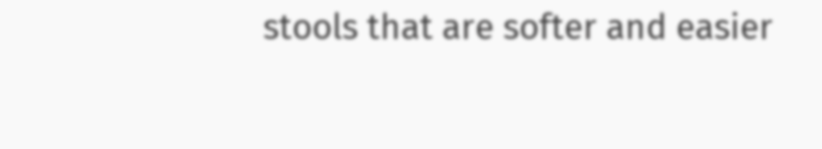stools that are softer and easier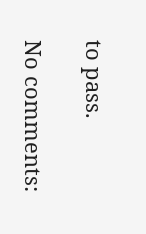to pass.

No comments: